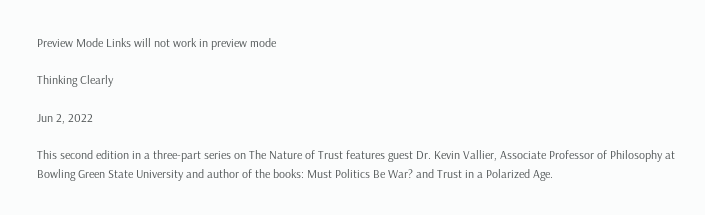Preview Mode Links will not work in preview mode

Thinking Clearly

Jun 2, 2022

This second edition in a three-part series on The Nature of Trust features guest Dr. Kevin Vallier, Associate Professor of Philosophy at Bowling Green State University and author of the books: Must Politics Be War? and Trust in a Polarized Age.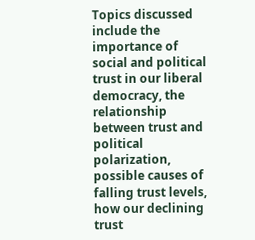Topics discussed include the importance of social and political trust in our liberal democracy, the relationship between trust and political polarization, possible causes of falling trust levels, how our declining trust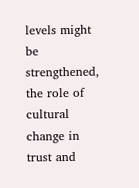levels might be strengthened, the role of cultural change in trust and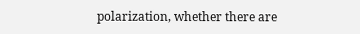polarization, whether there are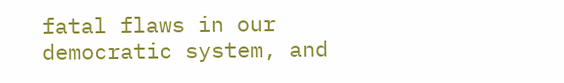fatal flaws in our democratic system, and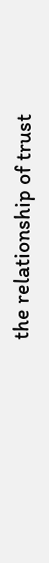the relationship of trust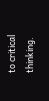to critical thinking.